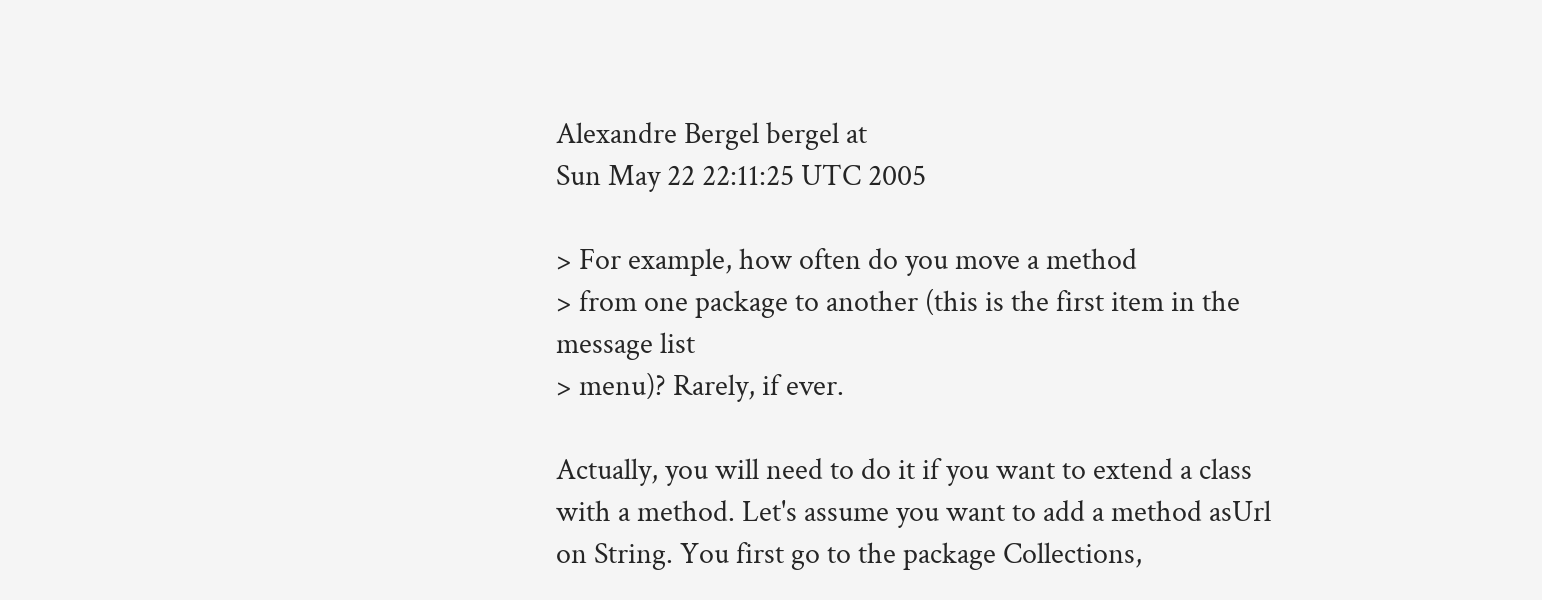Alexandre Bergel bergel at
Sun May 22 22:11:25 UTC 2005

> For example, how often do you move a method
> from one package to another (this is the first item in the message list
> menu)? Rarely, if ever.

Actually, you will need to do it if you want to extend a class with a method. Let's assume you want to add a method asUrl on String. You first go to the package Collections,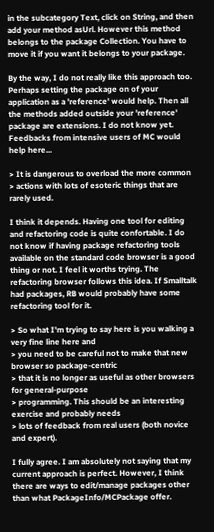in the subcategory Text, click on String, and then add your method asUrl. However this method belongs to the package Collection. You have to move it if you want it belongs to your package.

By the way, I do not really like this approach too. Perhaps setting the package on of your application as a 'reference' would help. Then all the methods added outside your 'reference' package are extensions. I do not know yet. Feedbacks from intensive users of MC would help here...

> It is dangerous to overload the more common
> actions with lots of esoteric things that are rarely used.

I think it depends. Having one tool for editing and refactoring code is quite confortable. I do not know if having package refactoring tools available on the standard code browser is a good thing or not. I feel it worths trying. The refactoring browser follows this idea. If Smalltalk had packages, RB would probably have some refactoring tool for it.

> So what I'm trying to say here is you walking a very fine line here and
> you need to be careful not to make that new browser so package-centric
> that it is no longer as useful as other browsers for general-purpose
> programming. This should be an interesting exercise and probably needs
> lots of feedback from real users (both novice and expert).

I fully agree. I am absolutely not saying that my current approach is perfect. However, I think there are ways to edit/manage packages other than what PackageInfo/MCPackage offer.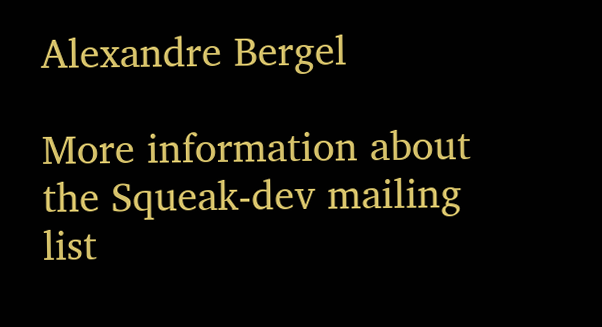Alexandre Bergel

More information about the Squeak-dev mailing list